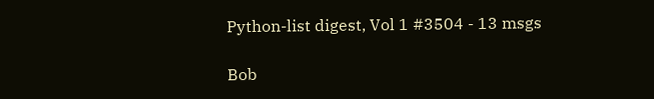Python-list digest, Vol 1 #3504 - 13 msgs

Bob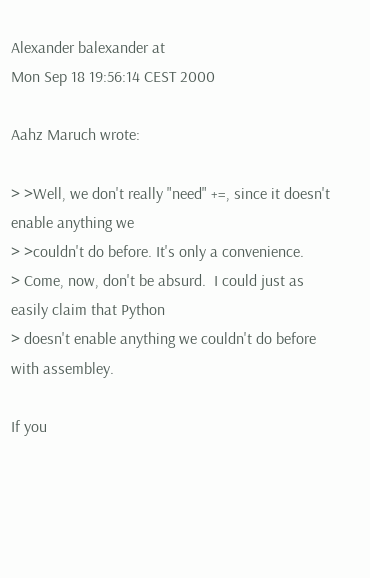Alexander balexander at
Mon Sep 18 19:56:14 CEST 2000

Aahz Maruch wrote:

> >Well, we don't really "need" +=, since it doesn't enable anything we
> >couldn't do before. It's only a convenience.
> Come, now, don't be absurd.  I could just as easily claim that Python
> doesn't enable anything we couldn't do before with assembley.

If you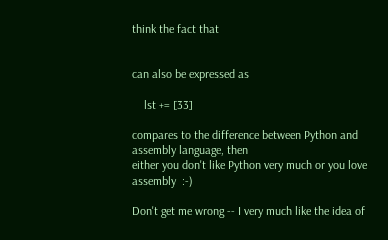think the fact that


can also be expressed as

    lst += [33]

compares to the difference between Python and assembly language, then
either you don't like Python very much or you love assembly  :-)

Don't get me wrong -- I very much like the idea of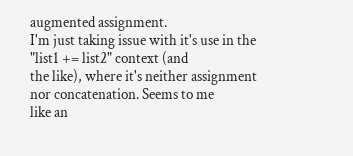augmented assignment.
I'm just taking issue with it's use in the "list1 += list2" context (and
the like), where it's neither assignment nor concatenation. Seems to me
like an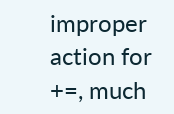improper action for +=, much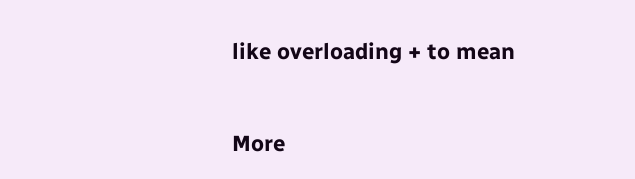like overloading + to mean


More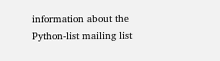information about the Python-list mailing list